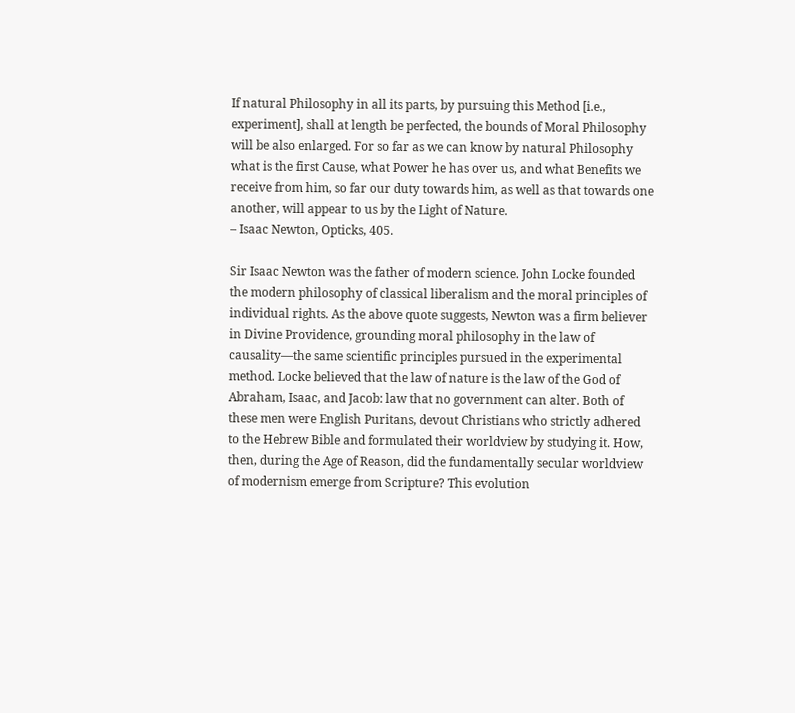If natural Philosophy in all its parts, by pursuing this Method [i.e., experiment], shall at length be perfected, the bounds of Moral Philosophy will be also enlarged. For so far as we can know by natural Philosophy what is the first Cause, what Power he has over us, and what Benefits we receive from him, so far our duty towards him, as well as that towards one another, will appear to us by the Light of Nature.
– Isaac Newton, Opticks, 405.

Sir Isaac Newton was the father of modern science. John Locke founded the modern philosophy of classical liberalism and the moral principles of individual rights. As the above quote suggests, Newton was a firm believer in Divine Providence, grounding moral philosophy in the law of causality—the same scientific principles pursued in the experimental method. Locke believed that the law of nature is the law of the God of Abraham, Isaac, and Jacob: law that no government can alter. Both of these men were English Puritans, devout Christians who strictly adhered to the Hebrew Bible and formulated their worldview by studying it. How, then, during the Age of Reason, did the fundamentally secular worldview of modernism emerge from Scripture? This evolution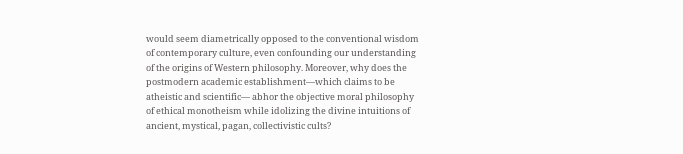would seem diametrically opposed to the conventional wisdom of contemporary culture, even confounding our understanding of the origins of Western philosophy. Moreover, why does the postmodern academic establishment—which claims to be atheistic and scientific— abhor the objective moral philosophy of ethical monotheism while idolizing the divine intuitions of ancient, mystical, pagan, collectivistic cults?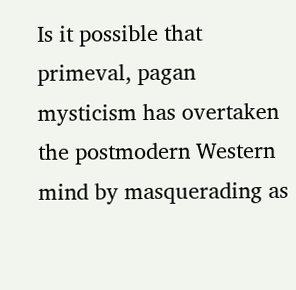Is it possible that primeval, pagan mysticism has overtaken the postmodern Western mind by masquerading as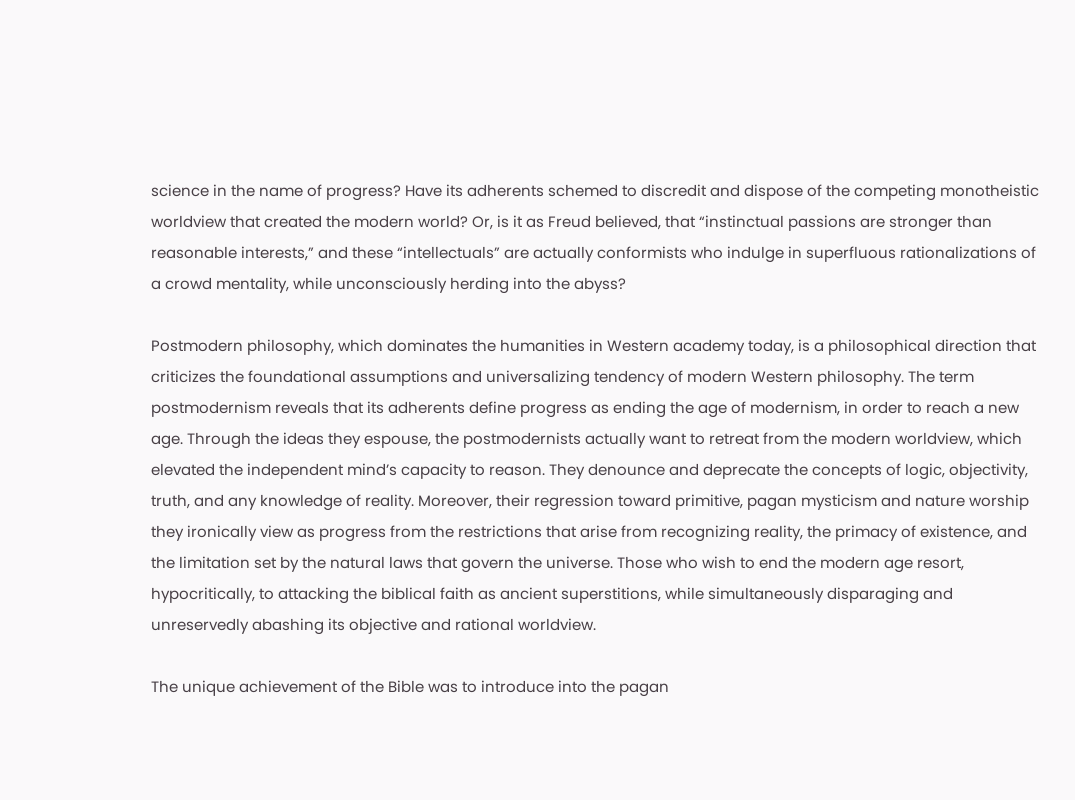science in the name of progress? Have its adherents schemed to discredit and dispose of the competing monotheistic worldview that created the modern world? Or, is it as Freud believed, that “instinctual passions are stronger than reasonable interests,” and these “intellectuals” are actually conformists who indulge in superfluous rationalizations of a crowd mentality, while unconsciously herding into the abyss?

Postmodern philosophy, which dominates the humanities in Western academy today, is a philosophical direction that criticizes the foundational assumptions and universalizing tendency of modern Western philosophy. The term postmodernism reveals that its adherents define progress as ending the age of modernism, in order to reach a new age. Through the ideas they espouse, the postmodernists actually want to retreat from the modern worldview, which elevated the independent mind’s capacity to reason. They denounce and deprecate the concepts of logic, objectivity, truth, and any knowledge of reality. Moreover, their regression toward primitive, pagan mysticism and nature worship they ironically view as progress from the restrictions that arise from recognizing reality, the primacy of existence, and the limitation set by the natural laws that govern the universe. Those who wish to end the modern age resort, hypocritically, to attacking the biblical faith as ancient superstitions, while simultaneously disparaging and unreservedly abashing its objective and rational worldview.

The unique achievement of the Bible was to introduce into the pagan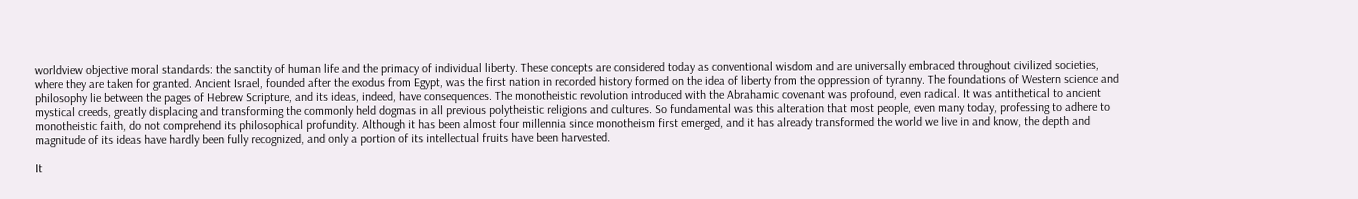worldview objective moral standards: the sanctity of human life and the primacy of individual liberty. These concepts are considered today as conventional wisdom and are universally embraced throughout civilized societies, where they are taken for granted. Ancient Israel, founded after the exodus from Egypt, was the first nation in recorded history formed on the idea of liberty from the oppression of tyranny. The foundations of Western science and philosophy lie between the pages of Hebrew Scripture, and its ideas, indeed, have consequences. The monotheistic revolution introduced with the Abrahamic covenant was profound, even radical. It was antithetical to ancient mystical creeds, greatly displacing and transforming the commonly held dogmas in all previous polytheistic religions and cultures. So fundamental was this alteration that most people, even many today, professing to adhere to monotheistic faith, do not comprehend its philosophical profundity. Although it has been almost four millennia since monotheism first emerged, and it has already transformed the world we live in and know, the depth and magnitude of its ideas have hardly been fully recognized, and only a portion of its intellectual fruits have been harvested.

It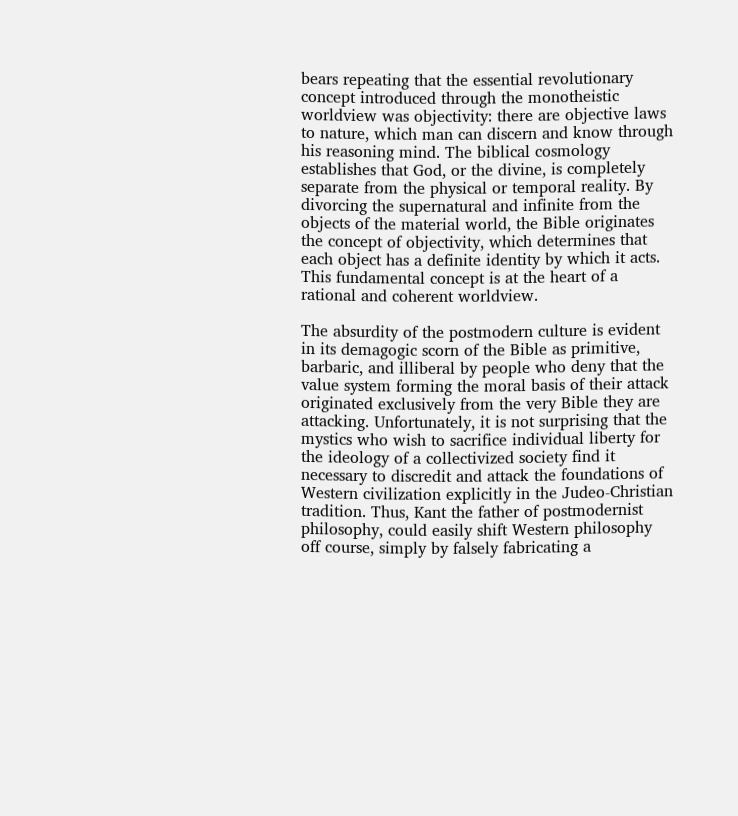bears repeating that the essential revolutionary concept introduced through the monotheistic worldview was objectivity: there are objective laws to nature, which man can discern and know through his reasoning mind. The biblical cosmology establishes that God, or the divine, is completely separate from the physical or temporal reality. By divorcing the supernatural and infinite from the objects of the material world, the Bible originates the concept of objectivity, which determines that each object has a definite identity by which it acts. This fundamental concept is at the heart of a rational and coherent worldview.

The absurdity of the postmodern culture is evident in its demagogic scorn of the Bible as primitive, barbaric, and illiberal by people who deny that the value system forming the moral basis of their attack originated exclusively from the very Bible they are attacking. Unfortunately, it is not surprising that the mystics who wish to sacrifice individual liberty for the ideology of a collectivized society find it necessary to discredit and attack the foundations of Western civilization explicitly in the Judeo-Christian tradition. Thus, Kant the father of postmodernist philosophy, could easily shift Western philosophy off course, simply by falsely fabricating a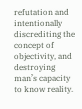refutation and intentionally discrediting the concept of objectivity, and destroying man’s capacity to know reality.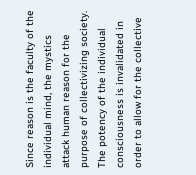Since reason is the faculty of the individual mind, the mystics attack human reason for the purpose of collectivizing society. The potency of the individual consciousness is invalidated in order to allow for the collective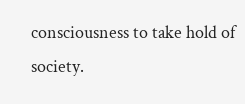consciousness to take hold of society.